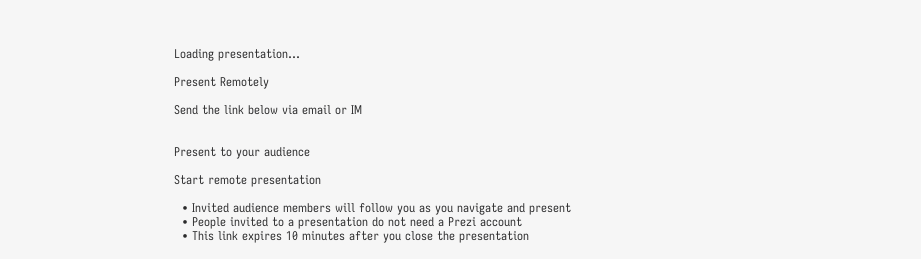Loading presentation...

Present Remotely

Send the link below via email or IM


Present to your audience

Start remote presentation

  • Invited audience members will follow you as you navigate and present
  • People invited to a presentation do not need a Prezi account
  • This link expires 10 minutes after you close the presentation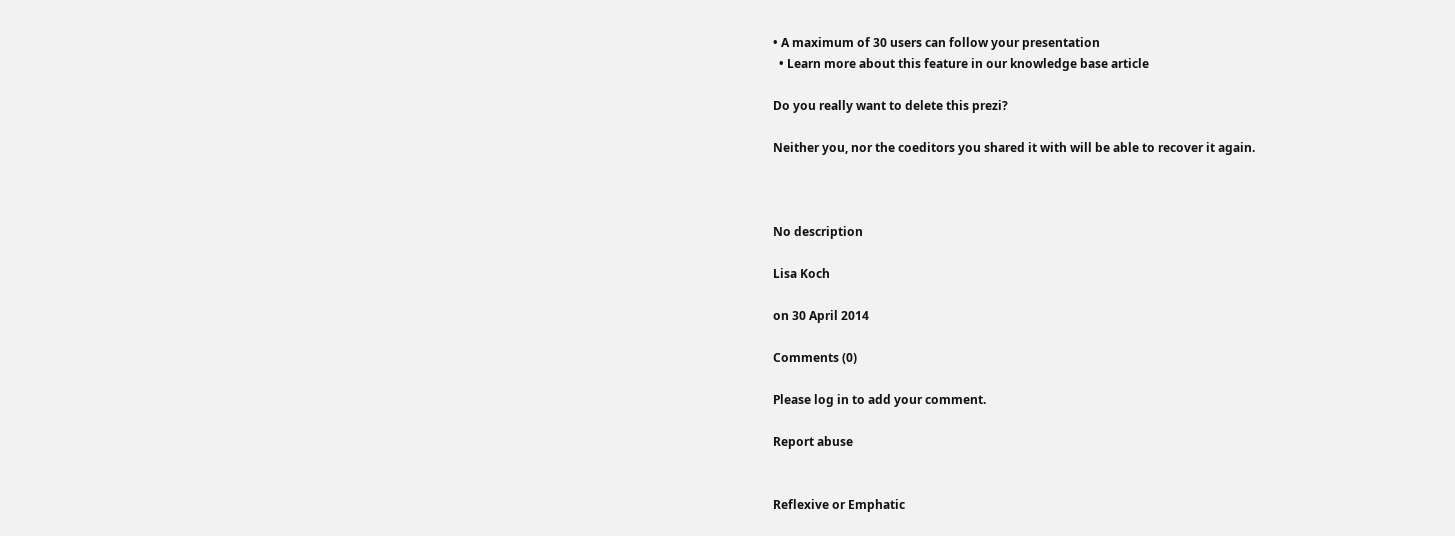• A maximum of 30 users can follow your presentation
  • Learn more about this feature in our knowledge base article

Do you really want to delete this prezi?

Neither you, nor the coeditors you shared it with will be able to recover it again.



No description

Lisa Koch

on 30 April 2014

Comments (0)

Please log in to add your comment.

Report abuse


Reflexive or Emphatic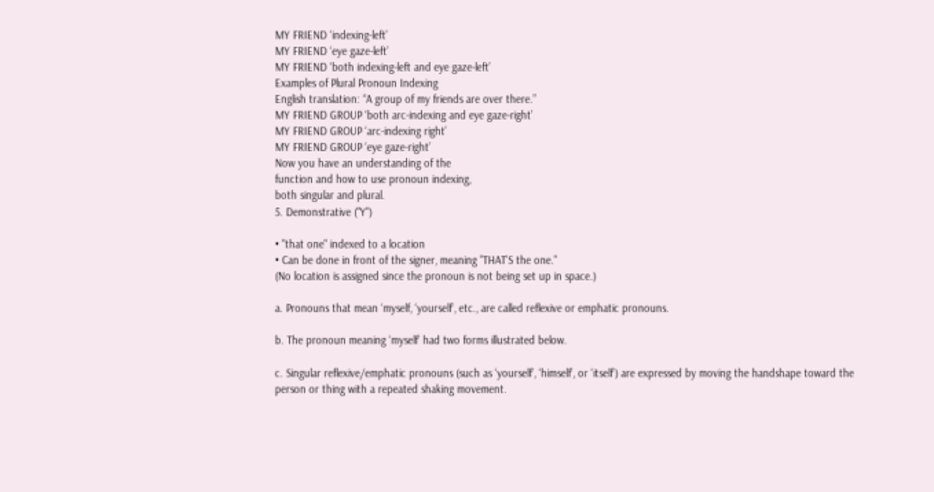MY FRIEND ‘indexing-left’
MY FRIEND ‘eye gaze-left’
MY FRIEND ‘both indexing-left and eye gaze-left’
Examples of Plural Pronoun Indexing
English translation: “A group of my friends are over there.”
MY FRIEND GROUP ‘both arc-indexing and eye gaze-right’
MY FRIEND GROUP ‘arc-indexing right’
MY FRIEND GROUP ‘eye gaze-right’
Now you have an understanding of the
function and how to use pronoun indexing,
both singular and plural.
5. Demonstrative ("Y")

• "that one" indexed to a location
• Can be done in front of the signer, meaning "THAT'S the one."
(No location is assigned since the pronoun is not being set up in space.)

a. Pronouns that mean ‘myself, ‘yourself’, etc., are called reflexive or emphatic pronouns.

b. The pronoun meaning ‘myself’ had two forms illustrated below.

c. Singular reflexive/emphatic pronouns (such as ‘yourself’, ‘himself’, or ‘itself’) are expressed by moving the handshape toward the person or thing with a repeated shaking movement.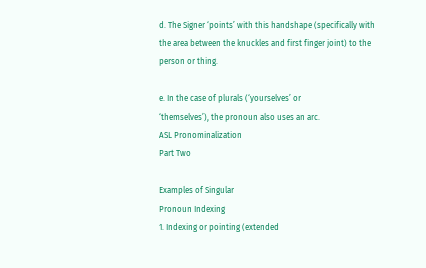d. The Signer ‘points’ with this handshape (specifically with
the area between the knuckles and first finger joint) to the
person or thing.

e. In the case of plurals (‘yourselves’ or
‘themselves’), the pronoun also uses an arc.
ASL Pronominalization
Part Two

Examples of Singular
Pronoun Indexing
1. Indexing or pointing (extended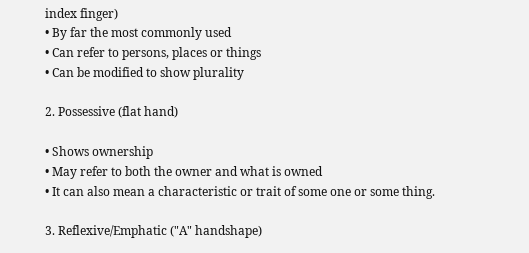index finger)
• By far the most commonly used
• Can refer to persons, places or things
• Can be modified to show plurality

2. Possessive (flat hand)

• Shows ownership
• May refer to both the owner and what is owned
• It can also mean a characteristic or trait of some one or some thing.

3. Reflexive/Emphatic ("A" handshape)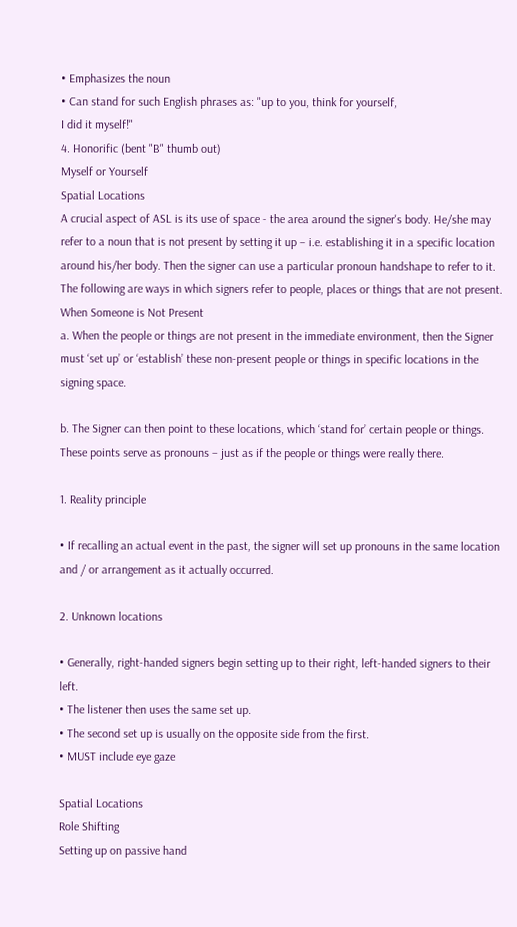• Emphasizes the noun
• Can stand for such English phrases as: "up to you, think for yourself,
I did it myself!"
4. Honorific (bent "B" thumb out)
Myself or Yourself
Spatial Locations
A crucial aspect of ASL is its use of space - the area around the signer's body. He/she may refer to a noun that is not present by setting it up – i.e. establishing it in a specific location around his/her body. Then the signer can use a particular pronoun handshape to refer to it. The following are ways in which signers refer to people, places or things that are not present.
When Someone is Not Present
a. When the people or things are not present in the immediate environment, then the Signer must ‘set up’ or ‘establish’ these non-present people or things in specific locations in the signing space.

b. The Signer can then point to these locations, which ‘stand for’ certain people or things. These points serve as pronouns – just as if the people or things were really there.

1. Reality principle

• If recalling an actual event in the past, the signer will set up pronouns in the same location and / or arrangement as it actually occurred.

2. Unknown locations

• Generally, right-handed signers begin setting up to their right, left-handed signers to their left.
• The listener then uses the same set up.
• The second set up is usually on the opposite side from the first.
• MUST include eye gaze

Spatial Locations
Role Shifting
Setting up on passive hand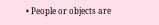• People or objects are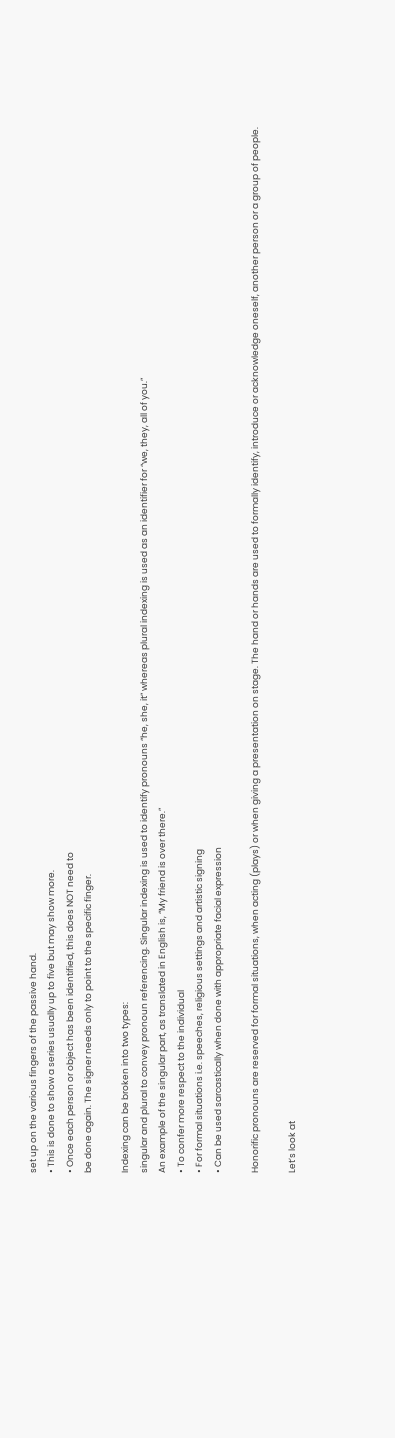set up on the various fingers of the passive hand.
• This is done to show a series usually up to five but may show more.
• Once each person or object has been identified, this does NOT need to
be done again. The signer needs only to point to the specific finger.

Indexing can be broken into two types:
singular and plural to convey pronoun referencing. Singular indexing is used to identify pronouns “he, she, it” whereas plural indexing is used as an identifier for “we, they, all of you.”
An example of the singular part, as translated in English is, “My friend is over there.”
• To confer more respect to the individual
• For formal situations i.e. speeches, religious settings and artistic signing
• Can be used sarcastically when done with appropriate facial expression

Honorific pronouns are reserved for formal situations, when acting (plays) or when giving a presentation on stage. The hand or hands are used to formally identify, introduce or acknowledge oneself, another person or a group of people.

Let’s look at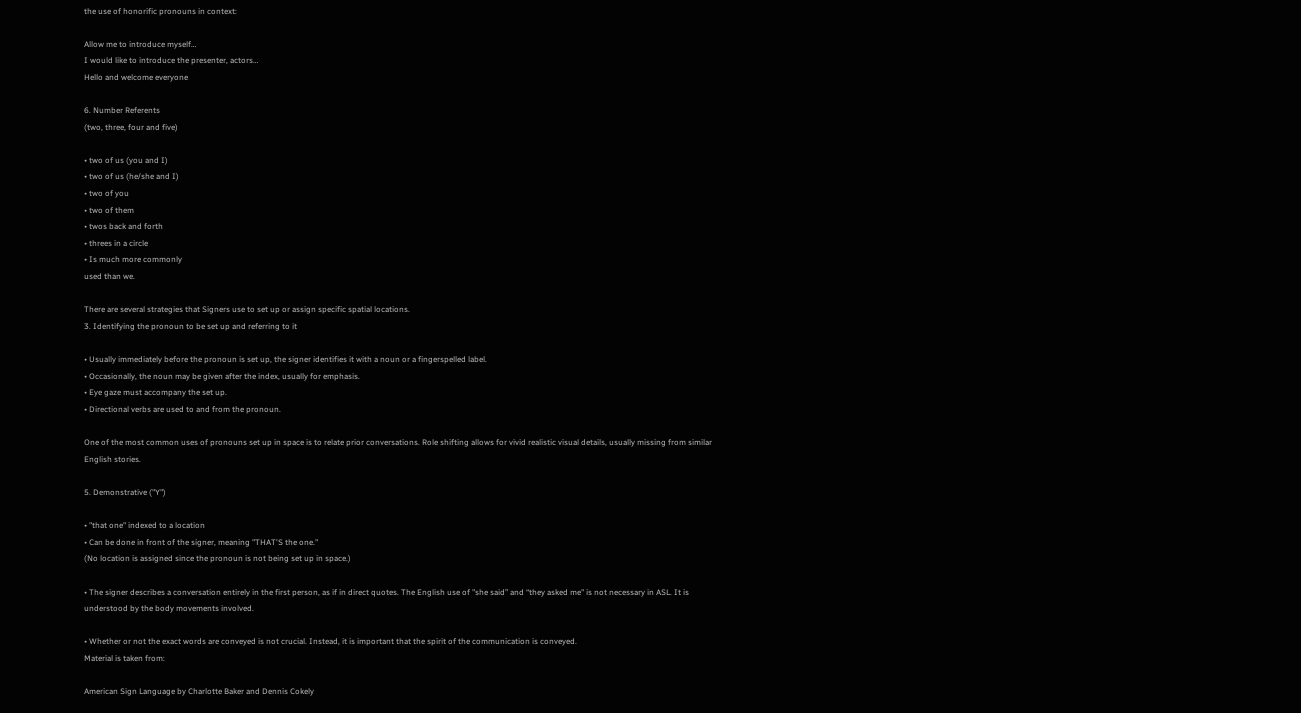the use of honorific pronouns in context:

Allow me to introduce myself…
I would like to introduce the presenter, actors…
Hello and welcome everyone

6. Number Referents
(two, three, four and five)

• two of us (you and I)
• two of us (he/she and I)
• two of you
• two of them
• twos back and forth
• threes in a circle
• Is much more commonly
used than we.

There are several strategies that Signers use to set up or assign specific spatial locations.
3. Identifying the pronoun to be set up and referring to it

• Usually immediately before the pronoun is set up, the signer identifies it with a noun or a fingerspelled label.
• Occasionally, the noun may be given after the index, usually for emphasis.
• Eye gaze must accompany the set up.
• Directional verbs are used to and from the pronoun.

One of the most common uses of pronouns set up in space is to relate prior conversations. Role shifting allows for vivid realistic visual details, usually missing from similar English stories.

5. Demonstrative ("Y")

• "that one" indexed to a location
• Can be done in front of the signer, meaning "THAT'S the one."
(No location is assigned since the pronoun is not being set up in space.)

• The signer describes a conversation entirely in the first person, as if in direct quotes. The English use of "she said” and “they asked me" is not necessary in ASL. It is understood by the body movements involved.

• Whether or not the exact words are conveyed is not crucial. Instead, it is important that the spirit of the communication is conveyed.
Material is taken from:

American Sign Language by Charlotte Baker and Dennis Cokely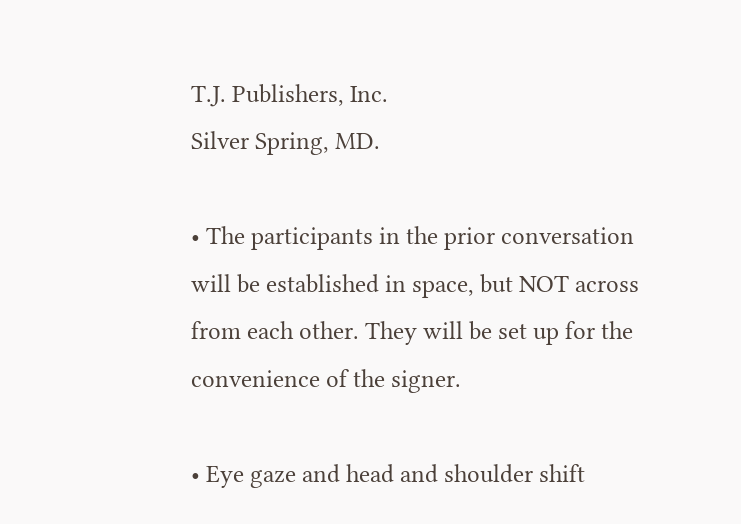T.J. Publishers, Inc.
Silver Spring, MD.

• The participants in the prior conversation will be established in space, but NOT across from each other. They will be set up for the convenience of the signer.

• Eye gaze and head and shoulder shift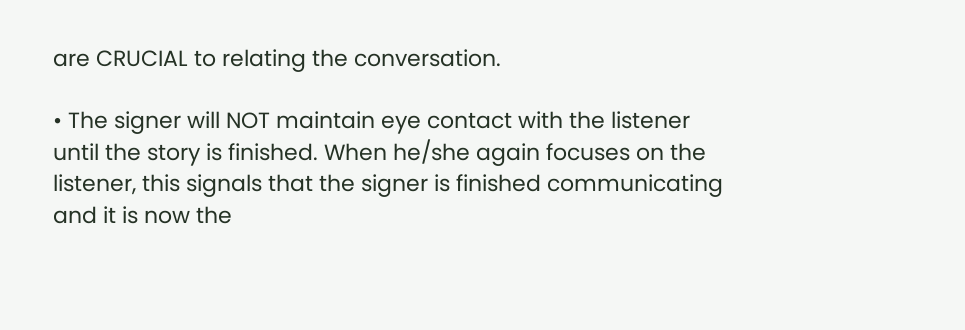are CRUCIAL to relating the conversation.

• The signer will NOT maintain eye contact with the listener until the story is finished. When he/she again focuses on the listener, this signals that the signer is finished communicating and it is now the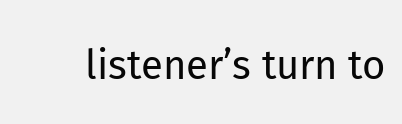listener’s turn to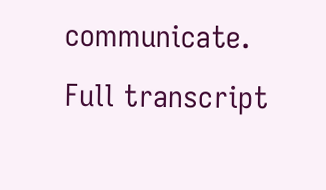communicate.
Full transcript